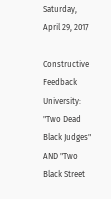Saturday, April 29, 2017

Constructive Feedback University: "Two Dead Black Judges" AND "Two Black Street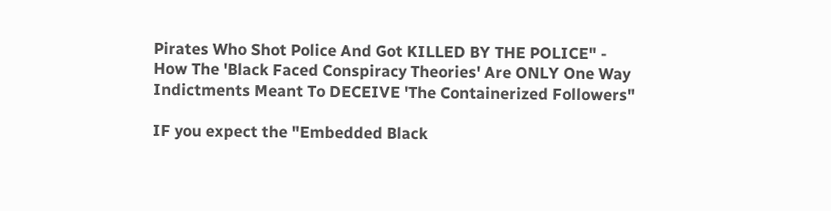Pirates Who Shot Police And Got KILLED BY THE POLICE" - How The 'Black Faced Conspiracy Theories' Are ONLY One Way Indictments Meant To DECEIVE 'The Containerized Followers"

IF you expect the "Embedded Black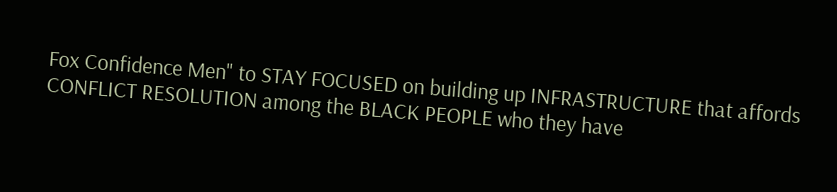Fox Confidence Men" to STAY FOCUSED on building up INFRASTRUCTURE that affords CONFLICT RESOLUTION among the BLACK PEOPLE who they have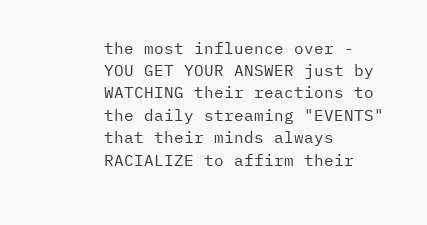the most influence over - YOU GET YOUR ANSWER just by WATCHING their reactions to the daily streaming "EVENTS" that their minds always RACIALIZE to affirm their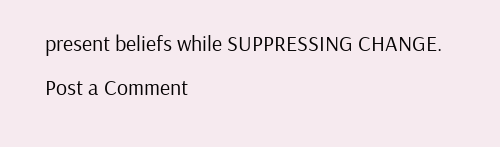present beliefs while SUPPRESSING CHANGE.
Post a Comment